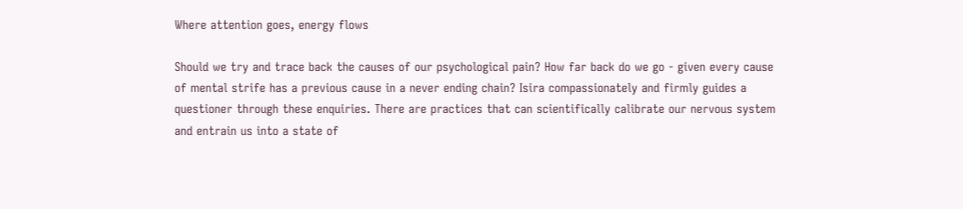Where attention goes, energy flows

Should we try and trace back the causes of our psychological pain? How far back do we go - given every cause of mental strife has a previous cause in a never ending chain? Isira compassionately and firmly guides a questioner through these enquiries. There are practices that can scientifically calibrate our nervous system and entrain us into a state of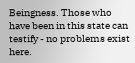Beingness. Those who have been in this state can testify - no problems exist here.